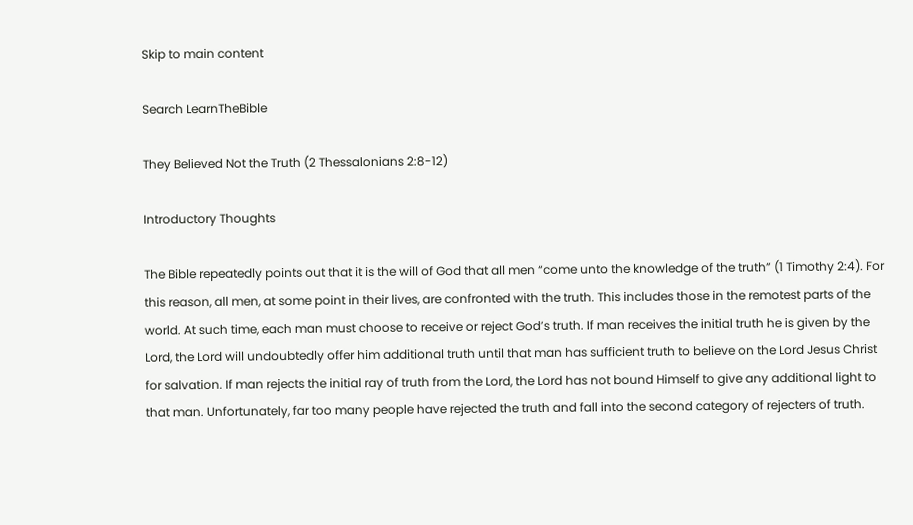Skip to main content

Search LearnTheBible

They Believed Not the Truth (2 Thessalonians 2:8-12)

Introductory Thoughts

The Bible repeatedly points out that it is the will of God that all men “come unto the knowledge of the truth” (1 Timothy 2:4). For this reason, all men, at some point in their lives, are confronted with the truth. This includes those in the remotest parts of the world. At such time, each man must choose to receive or reject God’s truth. If man receives the initial truth he is given by the Lord, the Lord will undoubtedly offer him additional truth until that man has sufficient truth to believe on the Lord Jesus Christ for salvation. If man rejects the initial ray of truth from the Lord, the Lord has not bound Himself to give any additional light to that man. Unfortunately, far too many people have rejected the truth and fall into the second category of rejecters of truth.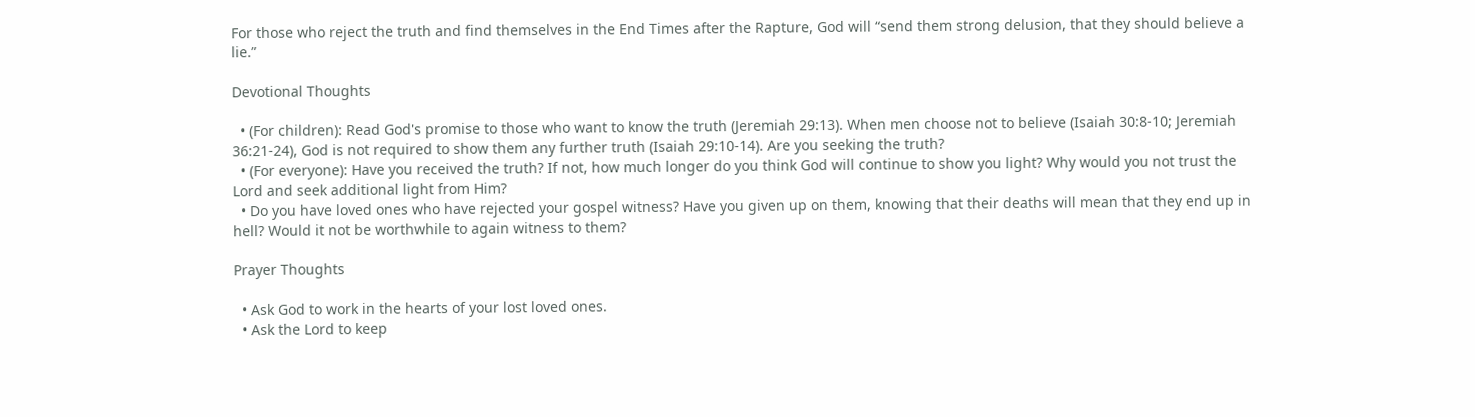For those who reject the truth and find themselves in the End Times after the Rapture, God will “send them strong delusion, that they should believe a lie.”

Devotional Thoughts

  • (For children): Read God's promise to those who want to know the truth (Jeremiah 29:13). When men choose not to believe (Isaiah 30:8-10; Jeremiah 36:21-24), God is not required to show them any further truth (Isaiah 29:10-14). Are you seeking the truth?
  • (For everyone): Have you received the truth? If not, how much longer do you think God will continue to show you light? Why would you not trust the Lord and seek additional light from Him?
  • Do you have loved ones who have rejected your gospel witness? Have you given up on them, knowing that their deaths will mean that they end up in hell? Would it not be worthwhile to again witness to them?

Prayer Thoughts

  • Ask God to work in the hearts of your lost loved ones.
  • Ask the Lord to keep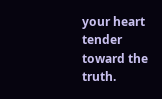your heart tender toward the truth.